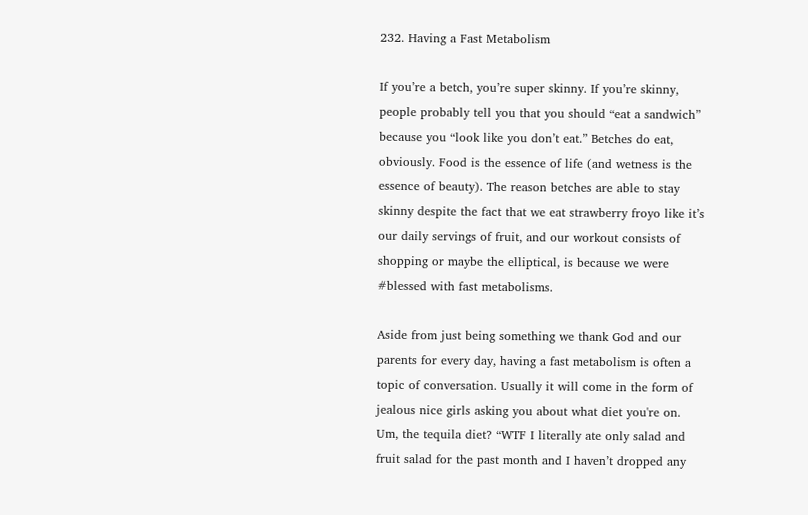232. Having a Fast Metabolism

If you’re a betch, you’re super skinny. If you’re skinny, people probably tell you that you should “eat a sandwich” because you “look like you don’t eat.” Betches do eat, obviously. Food is the essence of life (and wetness is the essence of beauty). The reason betches are able to stay skinny despite the fact that we eat strawberry froyo like it’s our daily servings of fruit, and our workout consists of shopping or maybe the elliptical, is because we were #blessed with fast metabolisms.

Aside from just being something we thank God and our parents for every day, having a fast metabolism is often a topic of conversation. Usually it will come in the form of jealous nice girls asking you about what diet you're on. Um, the tequila diet? “WTF I literally ate only salad and fruit salad for the past month and I haven’t dropped any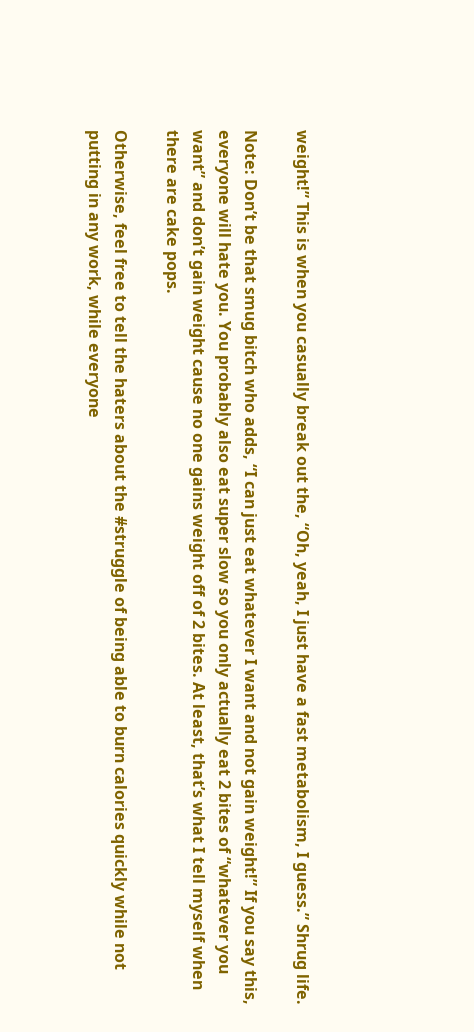weight!” This is when you casually break out the, “Oh, yeah, I just have a fast metabolism, I guess.” Shrug life.

Note: Don’t be that smug bitch who adds, “I can just eat whatever I want and not gain weight!” If you say this, everyone will hate you. You probably also eat super slow so you only actually eat 2 bites of “whatever you want” and don’t gain weight cause no one gains weight off of 2 bites. At least, that’s what I tell myself when there are cake pops.

Otherwise, feel free to tell the haters about the #struggle of being able to burn calories quickly while not putting in any work, while everyone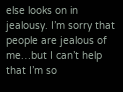else looks on in jealousy. I’m sorry that people are jealous of me…but I can’t help that I’m so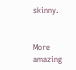skinny.


More amazing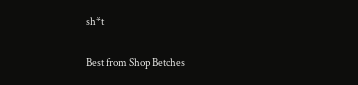sh*t

Best from Shop Betches